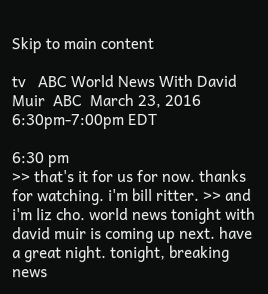Skip to main content

tv   ABC World News With David Muir  ABC  March 23, 2016 6:30pm-7:00pm EDT

6:30 pm
>> that's it for us for now. thanks for watching. i'm bill ritter. >> and i'm liz cho. world news tonight with david muir is coming up next. have a great night. tonight, breaking news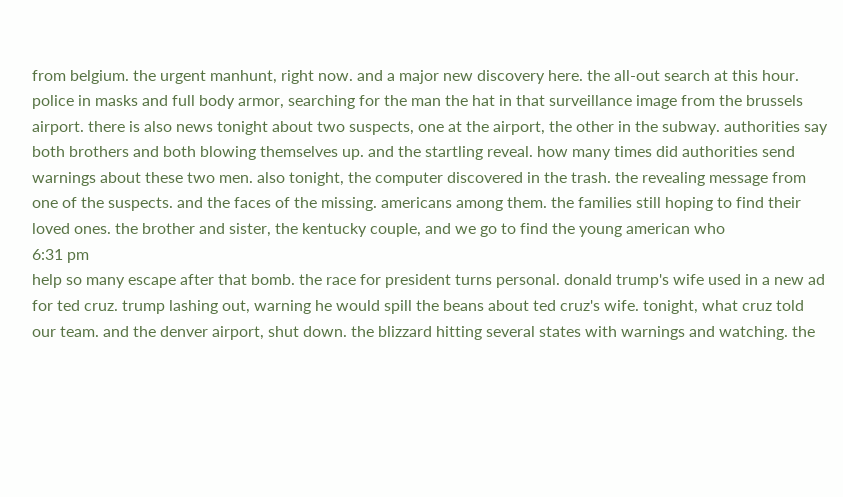from belgium. the urgent manhunt, right now. and a major new discovery here. the all-out search at this hour. police in masks and full body armor, searching for the man the hat in that surveillance image from the brussels airport. there is also news tonight about two suspects, one at the airport, the other in the subway. authorities say both brothers and both blowing themselves up. and the startling reveal. how many times did authorities send warnings about these two men. also tonight, the computer discovered in the trash. the revealing message from one of the suspects. and the faces of the missing. americans among them. the families still hoping to find their loved ones. the brother and sister, the kentucky couple, and we go to find the young american who
6:31 pm
help so many escape after that bomb. the race for president turns personal. donald trump's wife used in a new ad for ted cruz. trump lashing out, warning he would spill the beans about ted cruz's wife. tonight, what cruz told our team. and the denver airport, shut down. the blizzard hitting several states with warnings and watching. the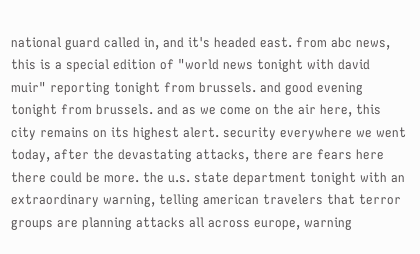national guard called in, and it's headed east. from abc news, this is a special edition of "world news tonight with david muir" reporting tonight from brussels. and good evening tonight from brussels. and as we come on the air here, this city remains on its highest alert. security everywhere we went today, after the devastating attacks, there are fears here there could be more. the u.s. state department tonight with an extraordinary warning, telling american travelers that terror groups are planning attacks all across europe, warning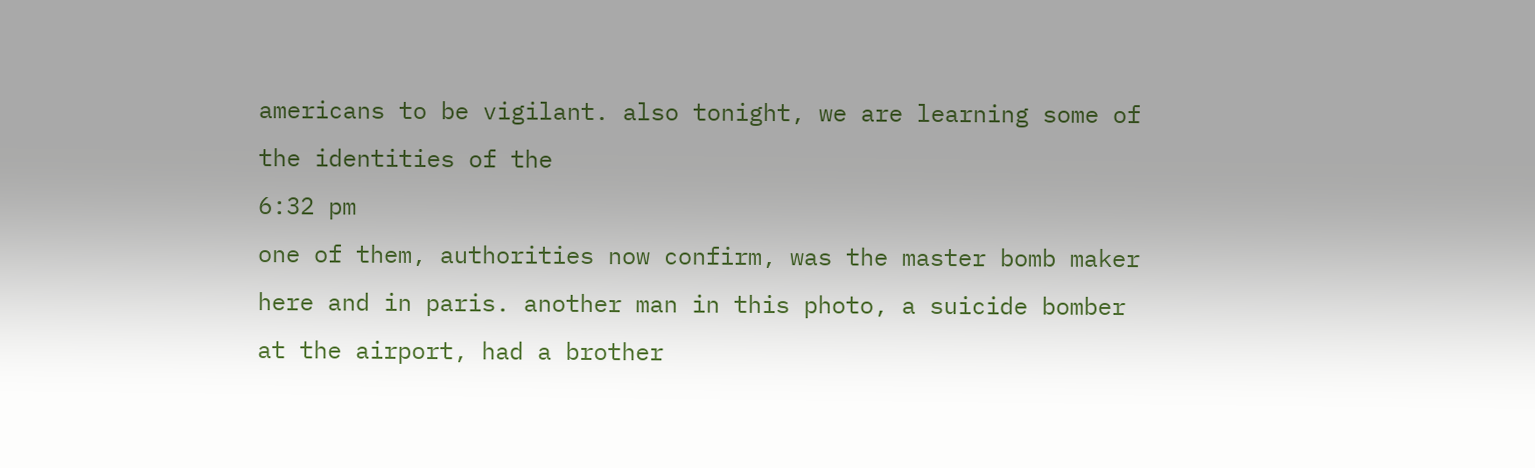americans to be vigilant. also tonight, we are learning some of the identities of the
6:32 pm
one of them, authorities now confirm, was the master bomb maker here and in paris. another man in this photo, a suicide bomber at the airport, had a brother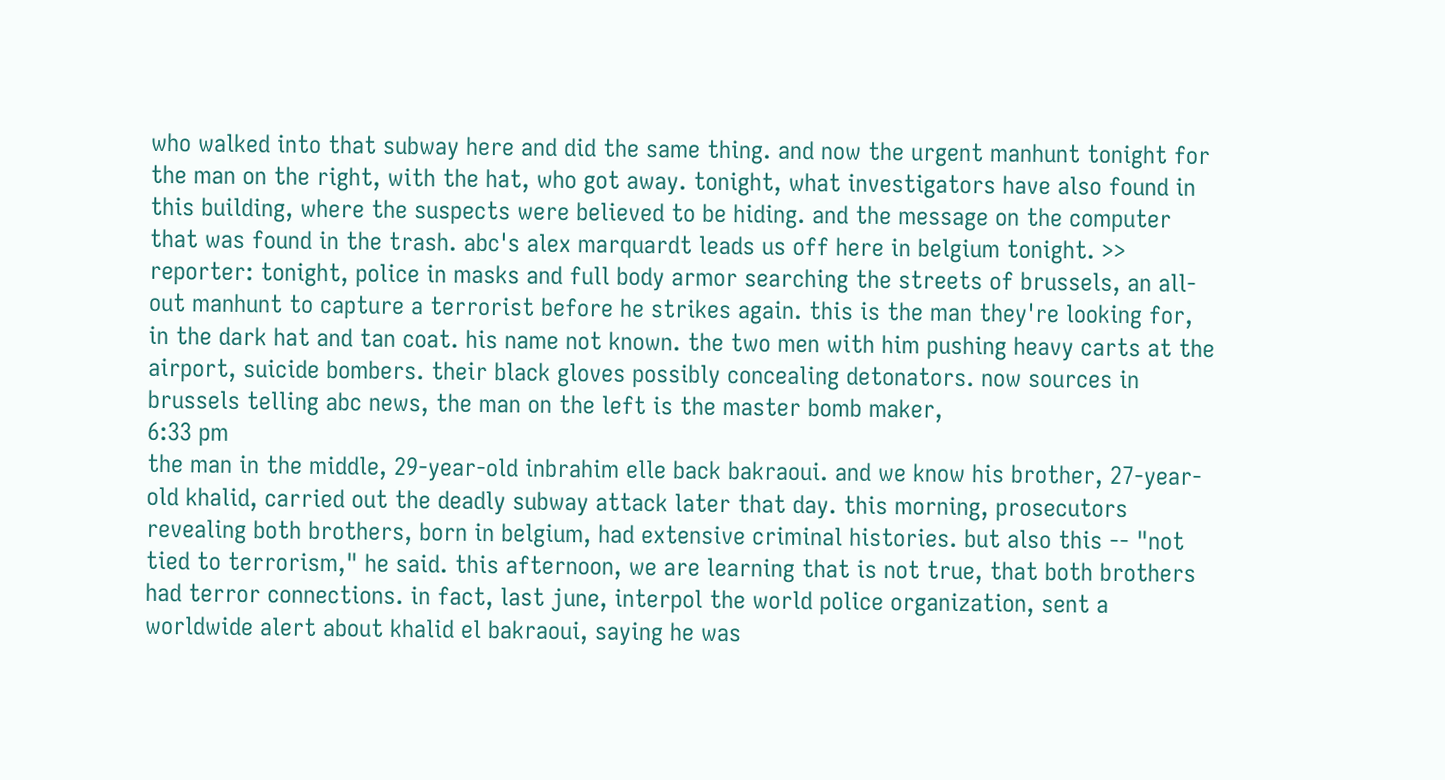who walked into that subway here and did the same thing. and now the urgent manhunt tonight for the man on the right, with the hat, who got away. tonight, what investigators have also found in this building, where the suspects were believed to be hiding. and the message on the computer that was found in the trash. abc's alex marquardt leads us off here in belgium tonight. >> reporter: tonight, police in masks and full body armor searching the streets of brussels, an all-out manhunt to capture a terrorist before he strikes again. this is the man they're looking for, in the dark hat and tan coat. his name not known. the two men with him pushing heavy carts at the airport, suicide bombers. their black gloves possibly concealing detonators. now sources in brussels telling abc news, the man on the left is the master bomb maker,
6:33 pm
the man in the middle, 29-year-old inbrahim elle back bakraoui. and we know his brother, 27-year-old khalid, carried out the deadly subway attack later that day. this morning, prosecutors revealing both brothers, born in belgium, had extensive criminal histories. but also this -- "not tied to terrorism," he said. this afternoon, we are learning that is not true, that both brothers had terror connections. in fact, last june, interpol the world police organization, sent a worldwide alert about khalid el bakraoui, saying he was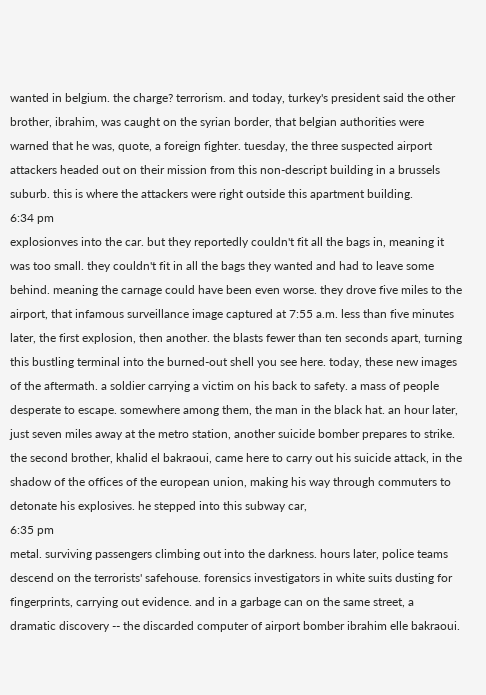wanted in belgium. the charge? terrorism. and today, turkey's president said the other brother, ibrahim, was caught on the syrian border, that belgian authorities were warned that he was, quote, a foreign fighter. tuesday, the three suspected airport attackers headed out on their mission from this non-descript building in a brussels suburb. this is where the attackers were right outside this apartment building.
6:34 pm
explosionves into the car. but they reportedly couldn't fit all the bags in, meaning it was too small. they couldn't fit in all the bags they wanted and had to leave some behind. meaning the carnage could have been even worse. they drove five miles to the airport, that infamous surveillance image captured at 7:55 a.m. less than five minutes later, the first explosion, then another. the blasts fewer than ten seconds apart, turning this bustling terminal into the burned-out shell you see here. today, these new images of the aftermath. a soldier carrying a victim on his back to safety. a mass of people desperate to escape. somewhere among them, the man in the black hat. an hour later, just seven miles away at the metro station, another suicide bomber prepares to strike. the second brother, khalid el bakraoui, came here to carry out his suicide attack, in the shadow of the offices of the european union, making his way through commuters to detonate his explosives. he stepped into this subway car,
6:35 pm
metal. surviving passengers climbing out into the darkness. hours later, police teams descend on the terrorists' safehouse. forensics investigators in white suits dusting for fingerprints, carrying out evidence. and in a garbage can on the same street, a dramatic discovery -- the discarded computer of airport bomber ibrahim elle bakraoui.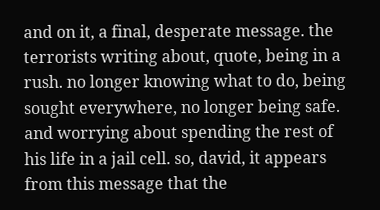and on it, a final, desperate message. the terrorists writing about, quote, being in a rush. no longer knowing what to do, being sought everywhere, no longer being safe. and worrying about spending the rest of his life in a jail cell. so, david, it appears from this message that the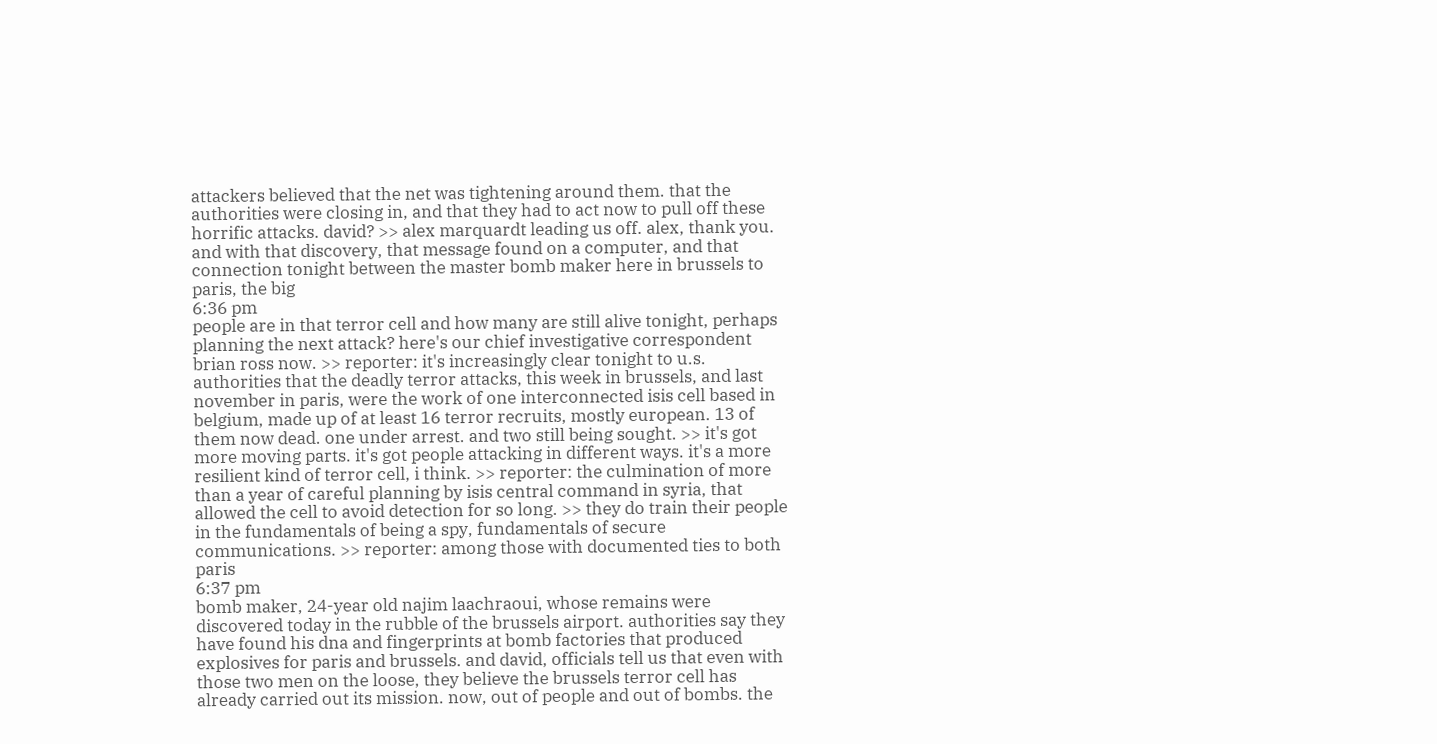attackers believed that the net was tightening around them. that the authorities were closing in, and that they had to act now to pull off these horrific attacks. david? >> alex marquardt leading us off. alex, thank you. and with that discovery, that message found on a computer, and that connection tonight between the master bomb maker here in brussels to paris, the big
6:36 pm
people are in that terror cell and how many are still alive tonight, perhaps planning the next attack? here's our chief investigative correspondent brian ross now. >> reporter: it's increasingly clear tonight to u.s. authorities that the deadly terror attacks, this week in brussels, and last november in paris, were the work of one interconnected isis cell based in belgium, made up of at least 16 terror recruits, mostly european. 13 of them now dead. one under arrest. and two still being sought. >> it's got more moving parts. it's got people attacking in different ways. it's a more resilient kind of terror cell, i think. >> reporter: the culmination of more than a year of careful planning by isis central command in syria, that allowed the cell to avoid detection for so long. >> they do train their people in the fundamentals of being a spy, fundamentals of secure communications. >> reporter: among those with documented ties to both paris
6:37 pm
bomb maker, 24-year old najim laachraoui, whose remains were discovered today in the rubble of the brussels airport. authorities say they have found his dna and fingerprints at bomb factories that produced explosives for paris and brussels. and david, officials tell us that even with those two men on the loose, they believe the brussels terror cell has already carried out its mission. now, out of people and out of bombs. the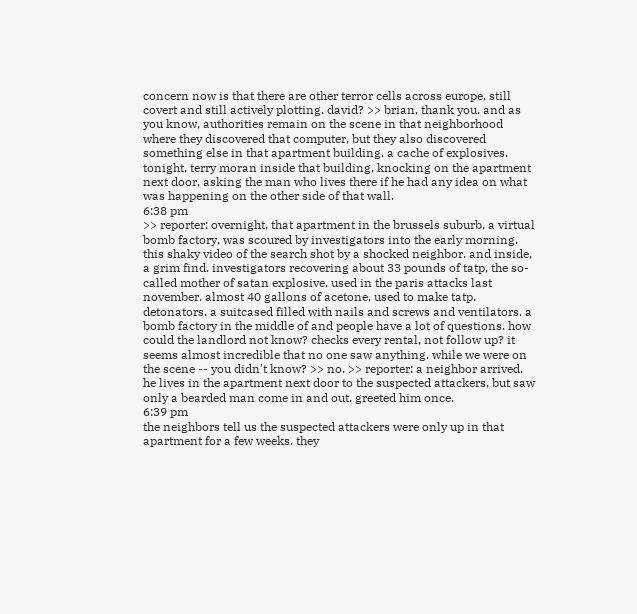concern now is that there are other terror cells across europe, still covert and still actively plotting. david? >> brian, thank you. and as you know, authorities remain on the scene in that neighborhood where they discovered that computer, but they also discovered something else in that apartment building. a cache of explosives. tonight, terry moran inside that building, knocking on the apartment next door, asking the man who lives there if he had any idea on what was happening on the other side of that wall.
6:38 pm
>> reporter: overnight, that apartment in the brussels suburb, a virtual bomb factory, was scoured by investigators into the early morning. this shaky video of the search shot by a shocked neighbor. and inside, a grim find. investigators recovering about 33 pounds of tatp, the so-called mother of satan explosive, used in the paris attacks last november. almost 40 gallons of acetone, used to make tatp. detonators. a suitcased filled with nails and screws and ventilators. a bomb factory in the middle of and people have a lot of questions. how could the landlord not know? checks every rental, not follow up? it seems almost incredible that no one saw anything. while we were on the scene -- you didn't know? >> no. >> reporter: a neighbor arrived. he lives in the apartment next door to the suspected attackers, but saw only a bearded man come in and out. greeted him once.
6:39 pm
the neighbors tell us the suspected attackers were only up in that apartment for a few weeks. they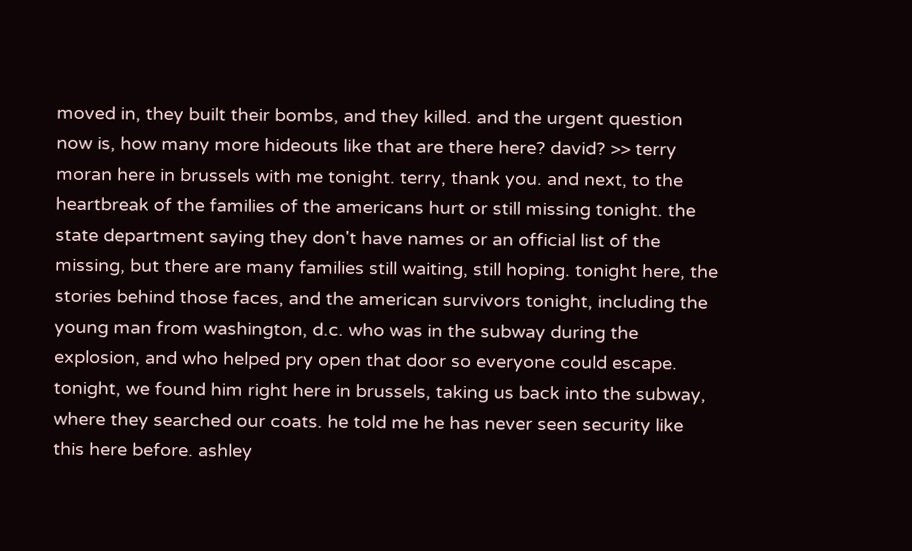moved in, they built their bombs, and they killed. and the urgent question now is, how many more hideouts like that are there here? david? >> terry moran here in brussels with me tonight. terry, thank you. and next, to the heartbreak of the families of the americans hurt or still missing tonight. the state department saying they don't have names or an official list of the missing, but there are many families still waiting, still hoping. tonight here, the stories behind those faces, and the american survivors tonight, including the young man from washington, d.c. who was in the subway during the explosion, and who helped pry open that door so everyone could escape. tonight, we found him right here in brussels, taking us back into the subway, where they searched our coats. he told me he has never seen security like this here before. ashley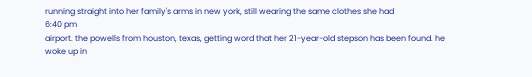running straight into her family's arms in new york, still wearing the same clothes she had
6:40 pm
airport. the powells from houston, texas, getting word that her 21-year-old stepson has been found. he woke up in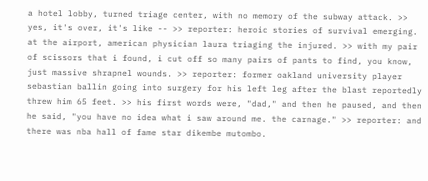a hotel lobby, turned triage center, with no memory of the subway attack. >> yes, it's over, it's like -- >> reporter: heroic stories of survival emerging. at the airport, american physician laura triaging the injured. >> with my pair of scissors that i found, i cut off so many pairs of pants to find, you know, just massive shrapnel wounds. >> reporter: former oakland university player sebastian ballin going into surgery for his left leg after the blast reportedly threw him 65 feet. >> his first words were, "dad," and then he paused, and then he said, "you have no idea what i saw around me. the carnage." >> reporter: and there was nba hall of fame star dikembe mutombo.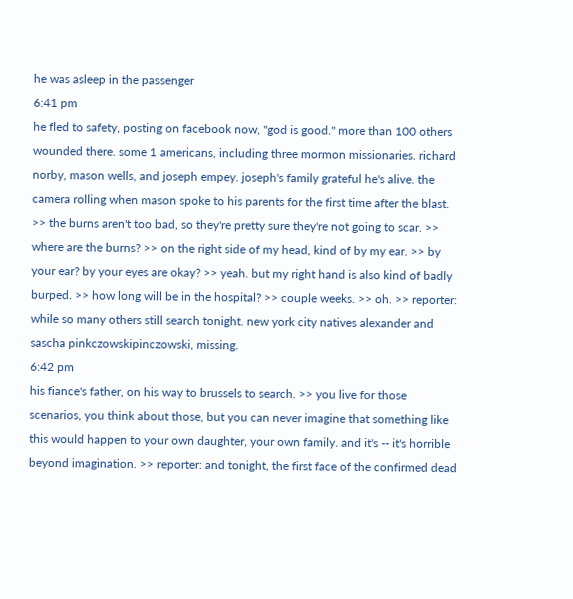he was asleep in the passenger
6:41 pm
he fled to safety, posting on facebook now, "god is good." more than 100 others wounded there. some 1 americans, including three mormon missionaries. richard norby, mason wells, and joseph empey. joseph's family grateful he's alive. the camera rolling when mason spoke to his parents for the first time after the blast. >> the burns aren't too bad, so they're pretty sure they're not going to scar. >> where are the burns? >> on the right side of my head, kind of by my ear. >> by your ear? by your eyes are okay? >> yeah. but my right hand is also kind of badly burped. >> how long will be in the hospital? >> couple weeks. >> oh. >> reporter: while so many others still search tonight. new york city natives alexander and sascha pinkczowskipinczowski, missing.
6:42 pm
his fiance's father, on his way to brussels to search. >> you live for those scenarios, you think about those, but you can never imagine that something like this would happen to your own daughter, your own family. and it's -- it's horrible beyond imagination. >> reporter: and tonight, the first face of the confirmed dead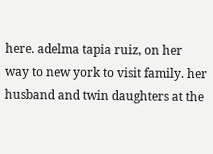here. adelma tapia ruiz, on her way to new york to visit family. her husband and twin daughters at the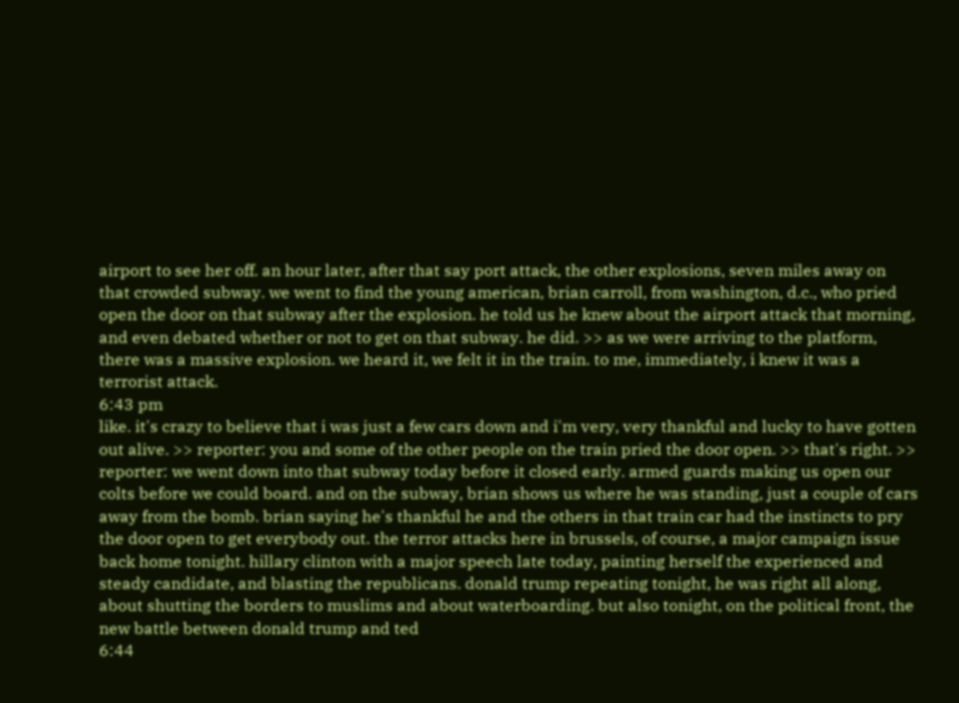airport to see her off. an hour later, after that say port attack, the other explosions, seven miles away on that crowded subway. we went to find the young american, brian carroll, from washington, d.c., who pried open the door on that subway after the explosion. he told us he knew about the airport attack that morning, and even debated whether or not to get on that subway. he did. >> as we were arriving to the platform, there was a massive explosion. we heard it, we felt it in the train. to me, immediately, i knew it was a terrorist attack.
6:43 pm
like. it's crazy to believe that i was just a few cars down and i'm very, very thankful and lucky to have gotten out alive. >> reporter: you and some of the other people on the train pried the door open. >> that's right. >> reporter: we went down into that subway today before it closed early. armed guards making us open our colts before we could board. and on the subway, brian shows us where he was standing, just a couple of cars away from the bomb. brian saying he's thankful he and the others in that train car had the instincts to pry the door open to get everybody out. the terror attacks here in brussels, of course, a major campaign issue back home tonight. hillary clinton with a major speech late today, painting herself the experienced and steady candidate, and blasting the republicans. donald trump repeating tonight, he was right all along, about shutting the borders to muslims and about waterboarding. but also tonight, on the political front, the new battle between donald trump and ted
6:44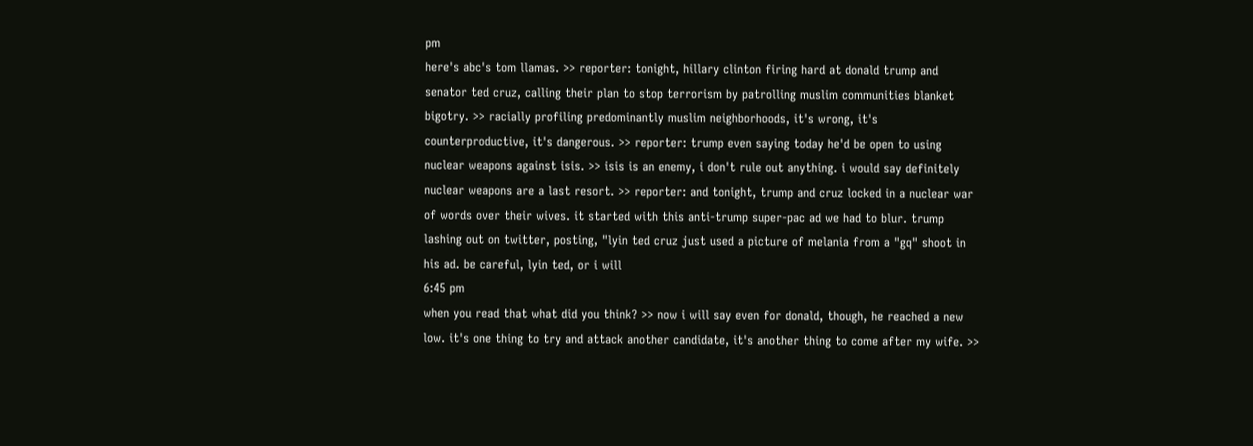pm
here's abc's tom llamas. >> reporter: tonight, hillary clinton firing hard at donald trump and senator ted cruz, calling their plan to stop terrorism by patrolling muslim communities blanket bigotry. >> racially profiling predominantly muslim neighborhoods, it's wrong, it's counterproductive, it's dangerous. >> reporter: trump even saying today he'd be open to using nuclear weapons against isis. >> isis is an enemy, i don't rule out anything. i would say definitely nuclear weapons are a last resort. >> reporter: and tonight, trump and cruz locked in a nuclear war of words over their wives. it started with this anti-trump super-pac ad we had to blur. trump lashing out on twitter, posting, "lyin ted cruz just used a picture of melania from a "gq" shoot in his ad. be careful, lyin ted, or i will
6:45 pm
when you read that what did you think? >> now i will say even for donald, though, he reached a new low. it's one thing to try and attack another candidate, it's another thing to come after my wife. >>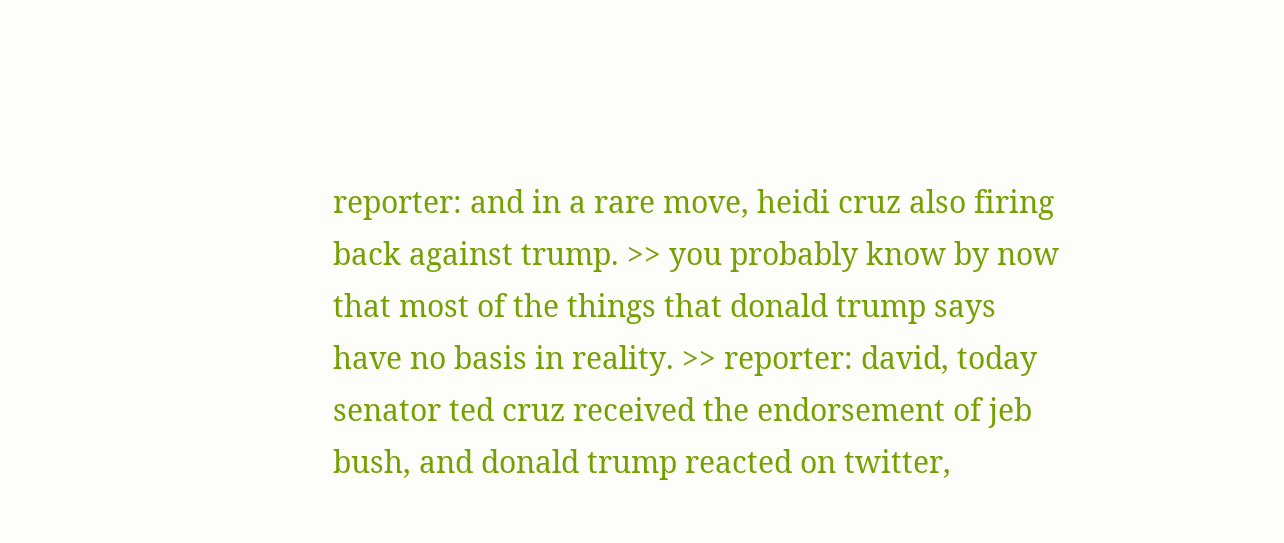reporter: and in a rare move, heidi cruz also firing back against trump. >> you probably know by now that most of the things that donald trump says have no basis in reality. >> reporter: david, today senator ted cruz received the endorsement of jeb bush, and donald trump reacted on twitter,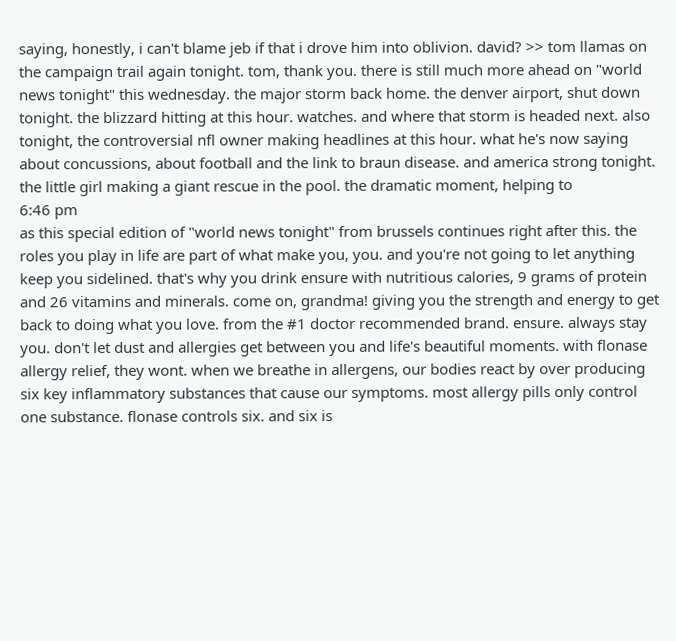saying, honestly, i can't blame jeb if that i drove him into oblivion. david? >> tom llamas on the campaign trail again tonight. tom, thank you. there is still much more ahead on "world news tonight" this wednesday. the major storm back home. the denver airport, shut down tonight. the blizzard hitting at this hour. watches. and where that storm is headed next. also tonight, the controversial nfl owner making headlines at this hour. what he's now saying about concussions, about football and the link to braun disease. and america strong tonight. the little girl making a giant rescue in the pool. the dramatic moment, helping to
6:46 pm
as this special edition of "world news tonight" from brussels continues right after this. the roles you play in life are part of what make you, you. and you're not going to let anything keep you sidelined. that's why you drink ensure with nutritious calories, 9 grams of protein and 26 vitamins and minerals. come on, grandma! giving you the strength and energy to get back to doing what you love. from the #1 doctor recommended brand. ensure. always stay you. don't let dust and allergies get between you and life's beautiful moments. with flonase allergy relief, they wont. when we breathe in allergens, our bodies react by over producing six key inflammatory substances that cause our symptoms. most allergy pills only control one substance. flonase controls six. and six is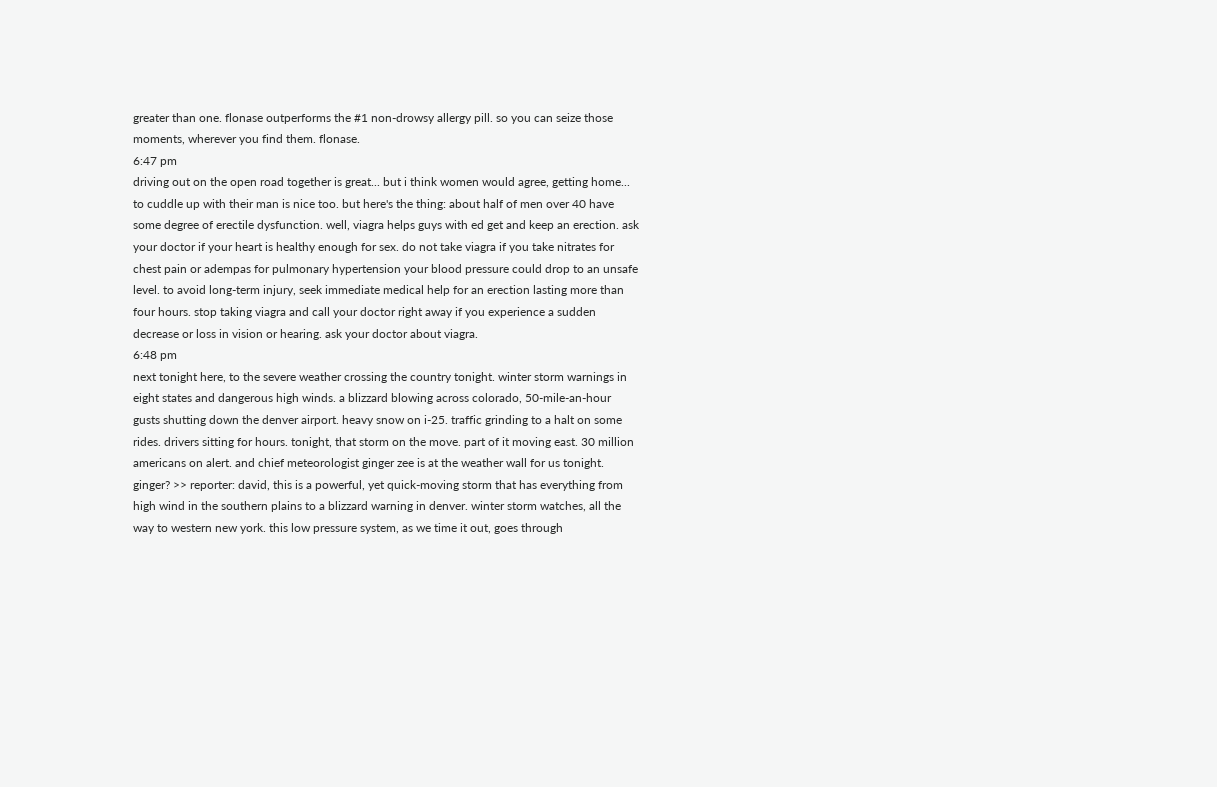greater than one. flonase outperforms the #1 non-drowsy allergy pill. so you can seize those moments, wherever you find them. flonase.
6:47 pm
driving out on the open road together is great... but i think women would agree, getting home... to cuddle up with their man is nice too. but here's the thing: about half of men over 40 have some degree of erectile dysfunction. well, viagra helps guys with ed get and keep an erection. ask your doctor if your heart is healthy enough for sex. do not take viagra if you take nitrates for chest pain or adempas for pulmonary hypertension your blood pressure could drop to an unsafe level. to avoid long-term injury, seek immediate medical help for an erection lasting more than four hours. stop taking viagra and call your doctor right away if you experience a sudden decrease or loss in vision or hearing. ask your doctor about viagra.
6:48 pm
next tonight here, to the severe weather crossing the country tonight. winter storm warnings in eight states and dangerous high winds. a blizzard blowing across colorado, 50-mile-an-hour gusts shutting down the denver airport. heavy snow on i-25. traffic grinding to a halt on some rides. drivers sitting for hours. tonight, that storm on the move. part of it moving east. 30 million americans on alert. and chief meteorologist ginger zee is at the weather wall for us tonight. ginger? >> reporter: david, this is a powerful, yet quick-moving storm that has everything from high wind in the southern plains to a blizzard warning in denver. winter storm watches, all the way to western new york. this low pressure system, as we time it out, goes through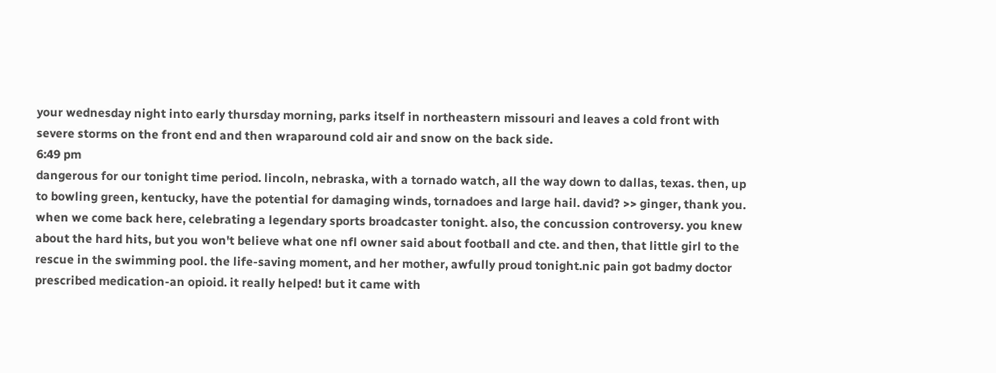your wednesday night into early thursday morning, parks itself in northeastern missouri and leaves a cold front with severe storms on the front end and then wraparound cold air and snow on the back side.
6:49 pm
dangerous for our tonight time period. lincoln, nebraska, with a tornado watch, all the way down to dallas, texas. then, up to bowling green, kentucky, have the potential for damaging winds, tornadoes and large hail. david? >> ginger, thank you. when we come back here, celebrating a legendary sports broadcaster tonight. also, the concussion controversy. you knew about the hard hits, but you won't believe what one nfl owner said about football and cte. and then, that little girl to the rescue in the swimming pool. the life-saving moment, and her mother, awfully proud tonight.nic pain got badmy doctor prescribed medication-an opioid. it really helped! but it came with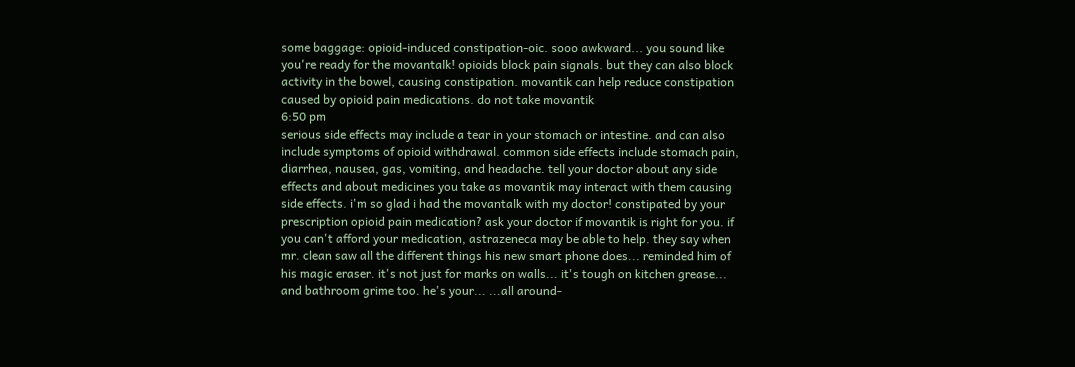some baggage: opioid-induced constipation-oic. sooo awkward... you sound like you're ready for the movantalk! opioids block pain signals. but they can also block activity in the bowel, causing constipation. movantik can help reduce constipation caused by opioid pain medications. do not take movantik
6:50 pm
serious side effects may include a tear in your stomach or intestine. and can also include symptoms of opioid withdrawal. common side effects include stomach pain, diarrhea, nausea, gas, vomiting, and headache. tell your doctor about any side effects and about medicines you take as movantik may interact with them causing side effects. i'm so glad i had the movantalk with my doctor! constipated by your prescription opioid pain medication? ask your doctor if movantik is right for you. if you can't afford your medication, astrazeneca may be able to help. they say when mr. clean saw all the different things his new smart phone does... reminded him of his magic eraser. it's not just for marks on walls... it's tough on kitchen grease... and bathroom grime too. he's your... ...all around-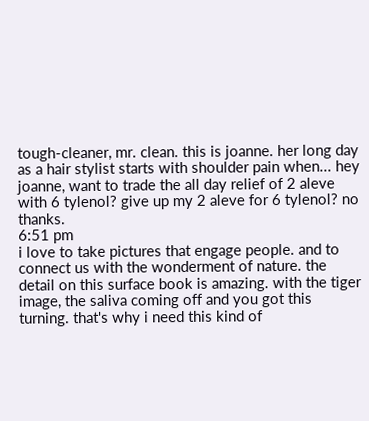tough-cleaner, mr. clean. this is joanne. her long day as a hair stylist starts with shoulder pain when... hey joanne, want to trade the all day relief of 2 aleve with 6 tylenol? give up my 2 aleve for 6 tylenol? no thanks.
6:51 pm
i love to take pictures that engage people. and to connect us with the wonderment of nature. the detail on this surface book is amazing. with the tiger image, the saliva coming off and you got this turning. that's why i need this kind of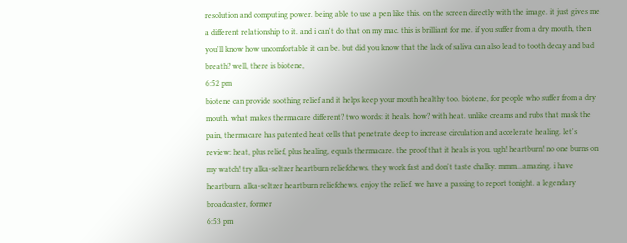resolution and computing power. being able to use a pen like this. on the screen directly with the image. it just gives me a different relationship to it. and i can't do that on my mac. this is brilliant for me. if you suffer from a dry mouth, then you'll know how uncomfortable it can be. but did you know that the lack of saliva can also lead to tooth decay and bad breath? well, there is biotene,
6:52 pm
biotene can provide soothing relief and it helps keep your mouth healthy too. biotene, for people who suffer from a dry mouth. what makes thermacare different? two words: it heals. how? with heat. unlike creams and rubs that mask the pain, thermacare has patented heat cells that penetrate deep to increase circulation and accelerate healing. let's review: heat, plus relief, plus healing, equals thermacare. the proof that it heals is you. ugh! heartburn! no one burns on my watch! try alka-seltzer heartburn reliefchews. they work fast and don't taste chalky. mmm...amazing. i have heartburn. alka-seltzer heartburn reliefchews. enjoy the relief. we have a passing to report tonight. a legendary broadcaster, former
6:53 pm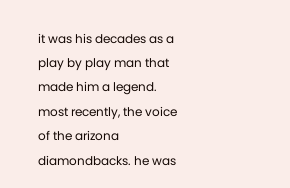it was his decades as a play by play man that made him a legend. most recently, the voice of the arizona diamondbacks. he was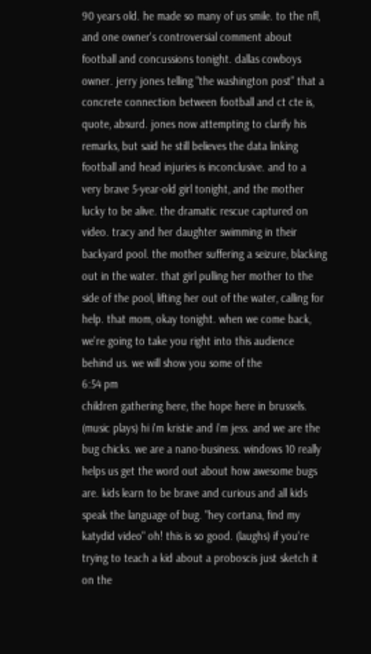90 years old. he made so many of us smile. to the nfl, and one owner's controversial comment about football and concussions tonight. dallas cowboys owner. jerry jones telling "the washington post" that a concrete connection between football and ct cte is, quote, absurd. jones now attempting to clarify his remarks, but said he still believes the data linking football and head injuries is inconclusive. and to a very brave 5-year-old girl tonight, and the mother lucky to be alive. the dramatic rescue captured on video. tracy and her daughter swimming in their backyard pool. the mother suffering a seizure, blacking out in the water. that girl pulling her mother to the side of the pool, lifting her out of the water, calling for help. that mom, okay tonight. when we come back, we're going to take you right into this audience behind us. we will show you some of the
6:54 pm
children gathering here, the hope here in brussels. (music plays) hi i'm kristie and i'm jess. and we are the bug chicks. we are a nano-business. windows 10 really helps us get the word out about how awesome bugs are. kids learn to be brave and curious and all kids speak the language of bug. "hey cortana, find my katydid video" oh! this is so good. (laughs) if you're trying to teach a kid about a proboscis just sketch it on the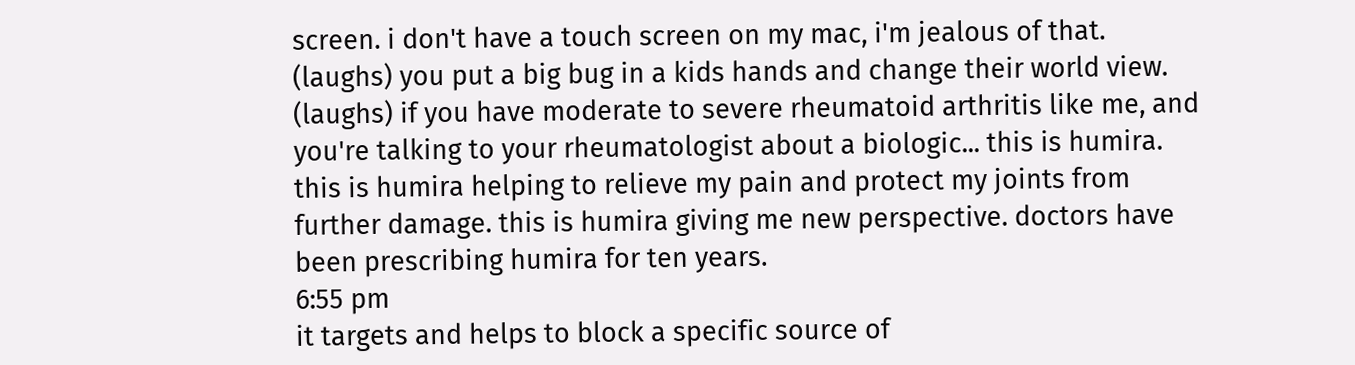screen. i don't have a touch screen on my mac, i'm jealous of that. (laughs) you put a big bug in a kids hands and change their world view. (laughs) if you have moderate to severe rheumatoid arthritis like me, and you're talking to your rheumatologist about a biologic... this is humira. this is humira helping to relieve my pain and protect my joints from further damage. this is humira giving me new perspective. doctors have been prescribing humira for ten years.
6:55 pm
it targets and helps to block a specific source of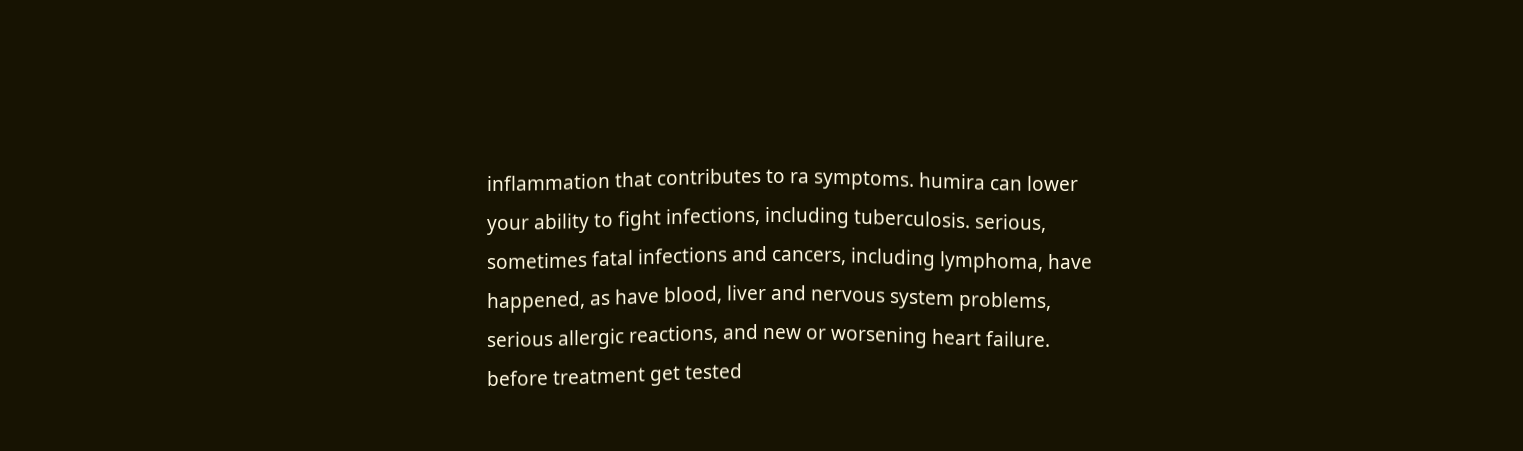inflammation that contributes to ra symptoms. humira can lower your ability to fight infections, including tuberculosis. serious, sometimes fatal infections and cancers, including lymphoma, have happened, as have blood, liver and nervous system problems, serious allergic reactions, and new or worsening heart failure. before treatment get tested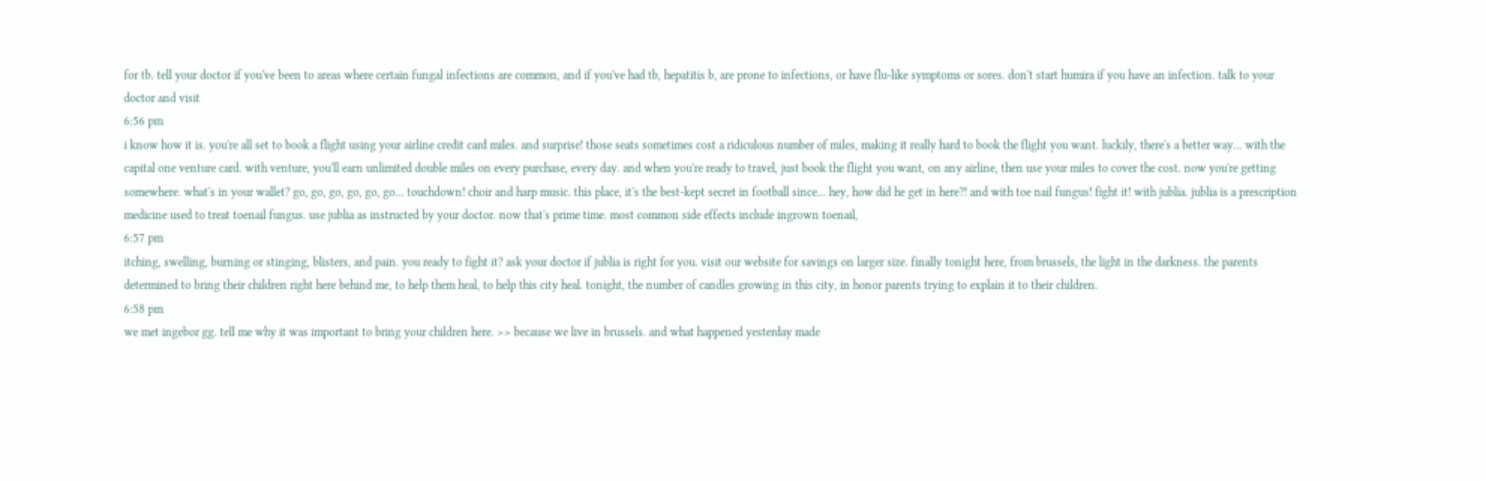for tb. tell your doctor if you've been to areas where certain fungal infections are common, and if you've had tb, hepatitis b, are prone to infections, or have flu-like symptoms or sores. don't start humira if you have an infection. talk to your doctor and visit
6:56 pm
i know how it is. you're all set to book a flight using your airline credit card miles. and surprise! those seats sometimes cost a ridiculous number of miles, making it really hard to book the flight you want. luckily, there's a better way... with the capital one venture card. with venture, you'll earn unlimited double miles on every purchase, every day. and when you're ready to travel, just book the flight you want, on any airline, then use your miles to cover the cost. now you're getting somewhere. what's in your wallet? go, go, go, go, go, go... touchdown! choir and harp music. this place, it's the best-kept secret in football since... hey, how did he get in here?! and with toe nail fungus! fight it! with jublia. jublia is a prescription medicine used to treat toenail fungus. use jublia as instructed by your doctor. now that's prime time. most common side effects include ingrown toenail,
6:57 pm
itching, swelling, burning or stinging, blisters, and pain. you ready to fight it? ask your doctor if jublia is right for you. visit our website for savings on larger size. finally tonight here, from brussels, the light in the darkness. the parents determined to bring their children right here behind me, to help them heal, to help this city heal. tonight, the number of candles growing in this city, in honor parents trying to explain it to their children.
6:58 pm
we met ingebor gg. tell me why it was important to bring your children here. >> because we live in brussels. and what happened yesterday made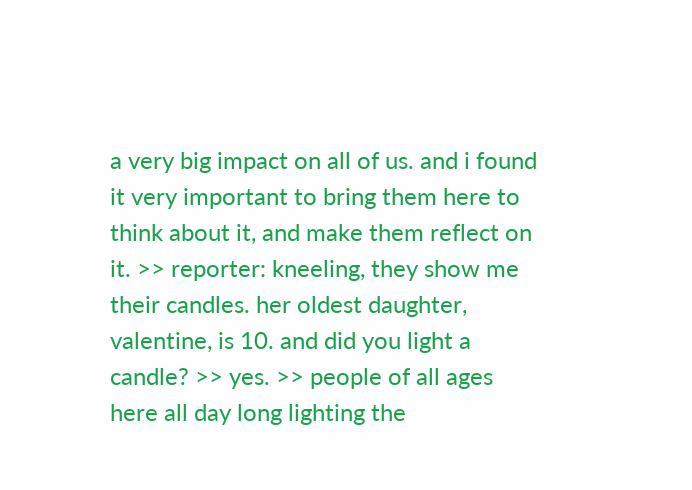a very big impact on all of us. and i found it very important to bring them here to think about it, and make them reflect on it. >> reporter: kneeling, they show me their candles. her oldest daughter, valentine, is 10. and did you light a candle? >> yes. >> people of all ages here all day long lighting the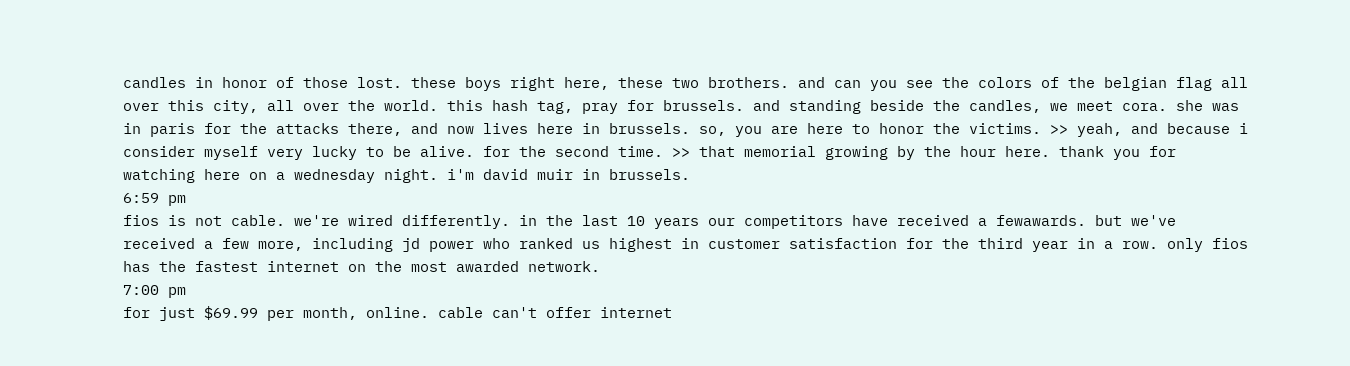candles in honor of those lost. these boys right here, these two brothers. and can you see the colors of the belgian flag all over this city, all over the world. this hash tag, pray for brussels. and standing beside the candles, we meet cora. she was in paris for the attacks there, and now lives here in brussels. so, you are here to honor the victims. >> yeah, and because i consider myself very lucky to be alive. for the second time. >> that memorial growing by the hour here. thank you for watching here on a wednesday night. i'm david muir in brussels.
6:59 pm
fios is not cable. we're wired differently. in the last 10 years our competitors have received a fewawards. but we've received a few more, including jd power who ranked us highest in customer satisfaction for the third year in a row. only fios has the fastest internet on the most awarded network.
7:00 pm
for just $69.99 per month, online. cable can't offer internet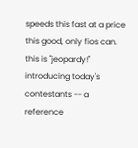speeds this fast at a price this good, only fios can. this is "jeopardy!" introducing today's contestants -- a reference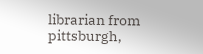librarian from pittsburgh,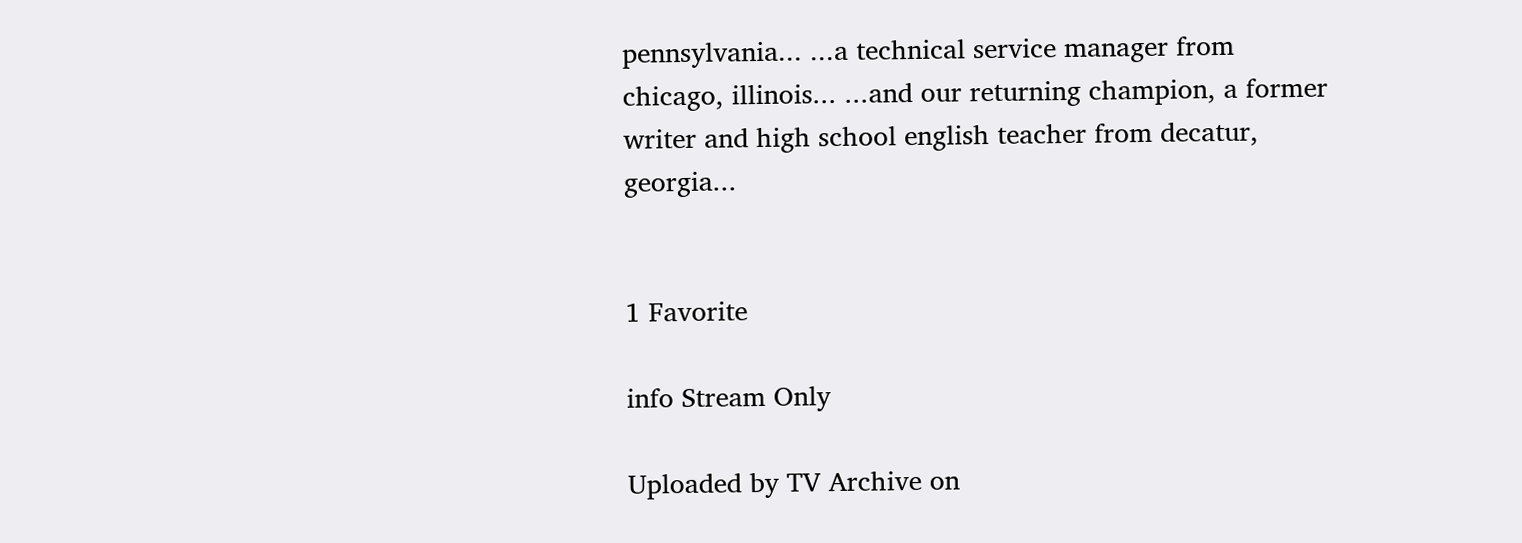pennsylvania... ...a technical service manager from chicago, illinois... ...and our returning champion, a former writer and high school english teacher from decatur, georgia...


1 Favorite

info Stream Only

Uploaded by TV Archive on